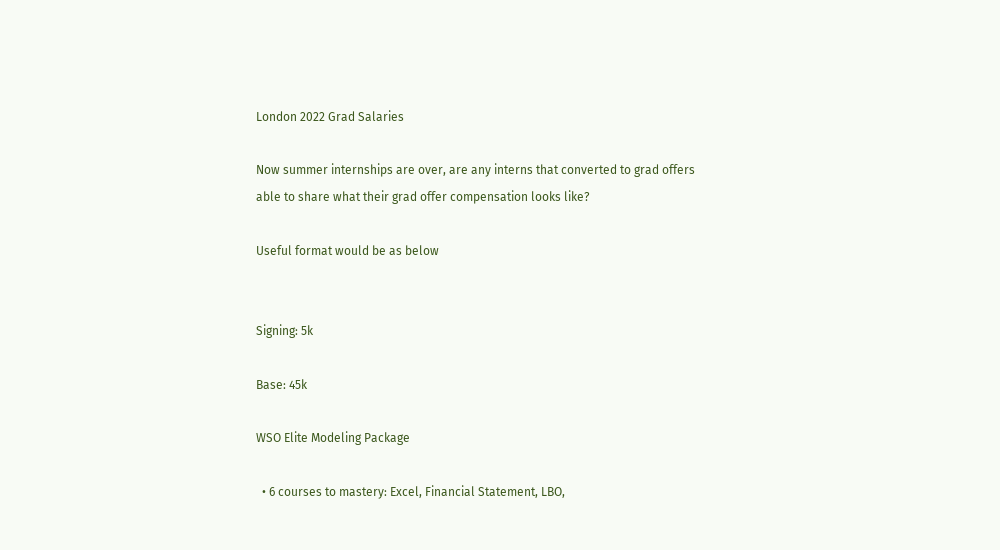London 2022 Grad Salaries

Now summer internships are over, are any interns that converted to grad offers able to share what their grad offer compensation looks like?

Useful format would be as below


Signing: 5k

Base: 45k

WSO Elite Modeling Package

  • 6 courses to mastery: Excel, Financial Statement, LBO,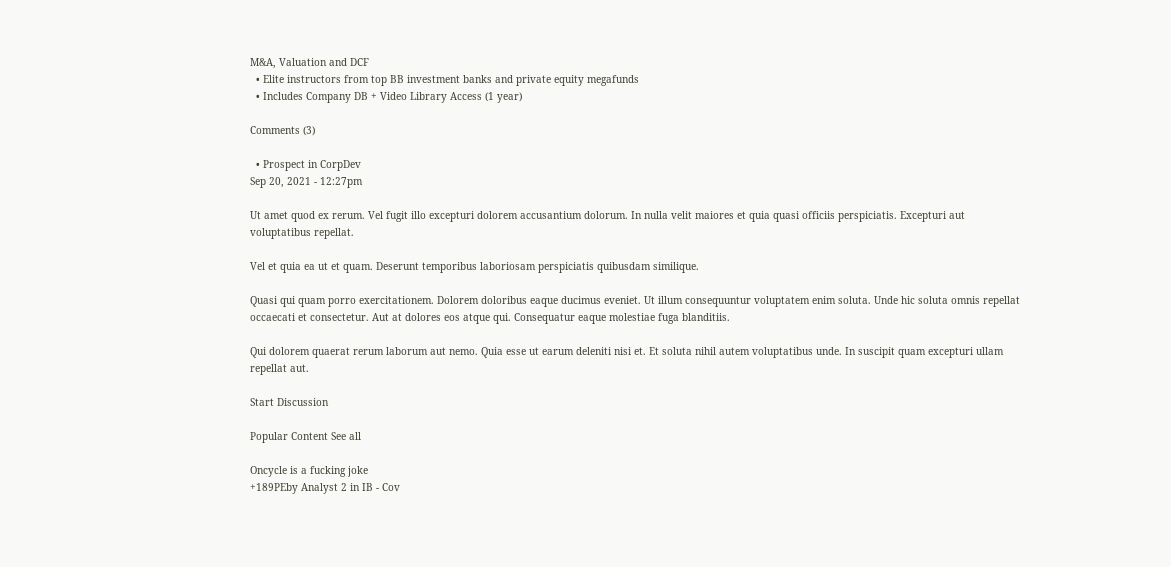M&A, Valuation and DCF
  • Elite instructors from top BB investment banks and private equity megafunds
  • Includes Company DB + Video Library Access (1 year)

Comments (3)

  • Prospect in CorpDev
Sep 20, 2021 - 12:27pm

Ut amet quod ex rerum. Vel fugit illo excepturi dolorem accusantium dolorum. In nulla velit maiores et quia quasi officiis perspiciatis. Excepturi aut voluptatibus repellat.

Vel et quia ea ut et quam. Deserunt temporibus laboriosam perspiciatis quibusdam similique.

Quasi qui quam porro exercitationem. Dolorem doloribus eaque ducimus eveniet. Ut illum consequuntur voluptatem enim soluta. Unde hic soluta omnis repellat occaecati et consectetur. Aut at dolores eos atque qui. Consequatur eaque molestiae fuga blanditiis.

Qui dolorem quaerat rerum laborum aut nemo. Quia esse ut earum deleniti nisi et. Et soluta nihil autem voluptatibus unde. In suscipit quam excepturi ullam repellat aut.

Start Discussion

Popular Content See all

Oncycle is a fucking joke
+189PEby Analyst 2 in IB - Cov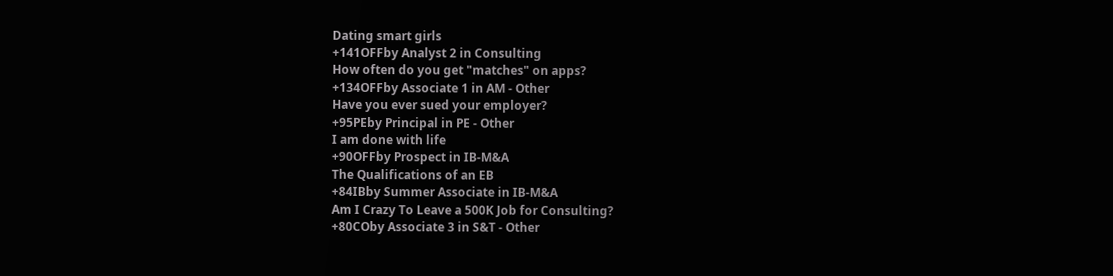Dating smart girls
+141OFFby Analyst 2 in Consulting
How often do you get "matches" on apps?
+134OFFby Associate 1 in AM - Other
Have you ever sued your employer?
+95PEby Principal in PE - Other
I am done with life
+90OFFby Prospect in IB-M&A
The Qualifications of an EB
+84IBby Summer Associate in IB-M&A
Am I Crazy To Leave a 500K Job for Consulting?
+80COby Associate 3 in S&T - Other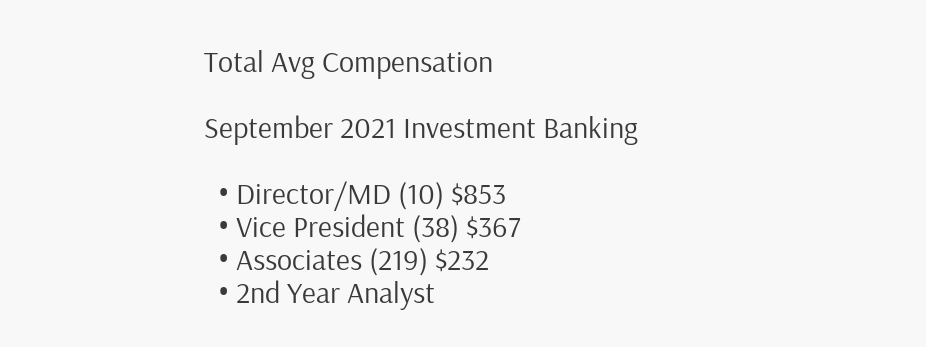Total Avg Compensation

September 2021 Investment Banking

  • Director/MD (10) $853
  • Vice President (38) $367
  • Associates (219) $232
  • 2nd Year Analyst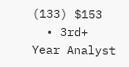(133) $153
  • 3rd+ Year Analyst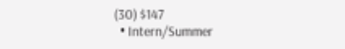(30) $147
  • Intern/Summer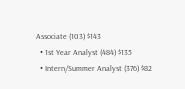Associate (103) $143
  • 1st Year Analyst (484) $135
  • Intern/Summer Analyst (376) $82